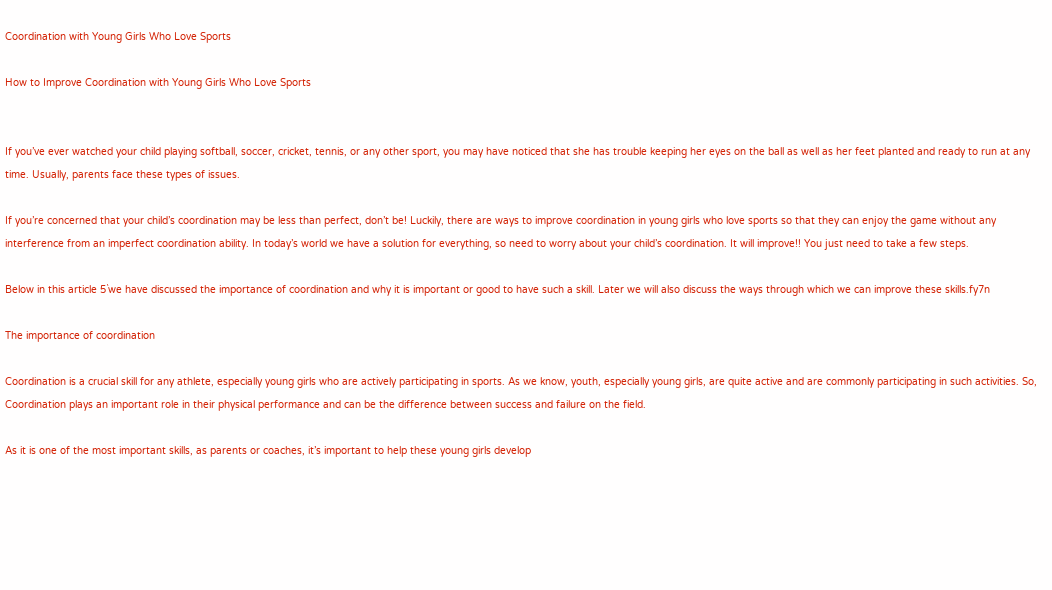Coordination with Young Girls Who Love Sports

How to Improve Coordination with Young Girls Who Love Sports


If you’ve ever watched your child playing softball, soccer, cricket, tennis, or any other sport, you may have noticed that she has trouble keeping her eyes on the ball as well as her feet planted and ready to run at any time. Usually, parents face these types of issues.

If you’re concerned that your child’s coordination may be less than perfect, don’t be! Luckily, there are ways to improve coordination in young girls who love sports so that they can enjoy the game without any interference from an imperfect coordination ability. In today’s world we have a solution for everything, so need to worry about your child’s coordination. It will improve!! You just need to take a few steps.

Below in this article 5`we have discussed the importance of coordination and why it is important or good to have such a skill. Later we will also discuss the ways through which we can improve these skills.fy7n

The importance of coordination

Coordination is a crucial skill for any athlete, especially young girls who are actively participating in sports. As we know, youth, especially young girls, are quite active and are commonly participating in such activities. So, Coordination plays an important role in their physical performance and can be the difference between success and failure on the field.

As it is one of the most important skills, as parents or coaches, it’s important to help these young girls develop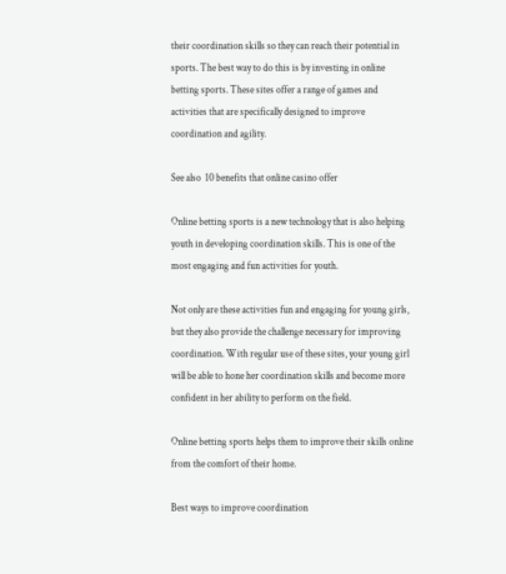their coordination skills so they can reach their potential in sports. The best way to do this is by investing in online betting sports. These sites offer a range of games and activities that are specifically designed to improve coordination and agility.

See also  10 benefits that online casino offer

Online betting sports is a new technology that is also helping youth in developing coordination skills. This is one of the most engaging and fun activities for youth.

Not only are these activities fun and engaging for young girls, but they also provide the challenge necessary for improving coordination. With regular use of these sites, your young girl will be able to hone her coordination skills and become more confident in her ability to perform on the field.

Online betting sports helps them to improve their skills online from the comfort of their home.

Best ways to improve coordination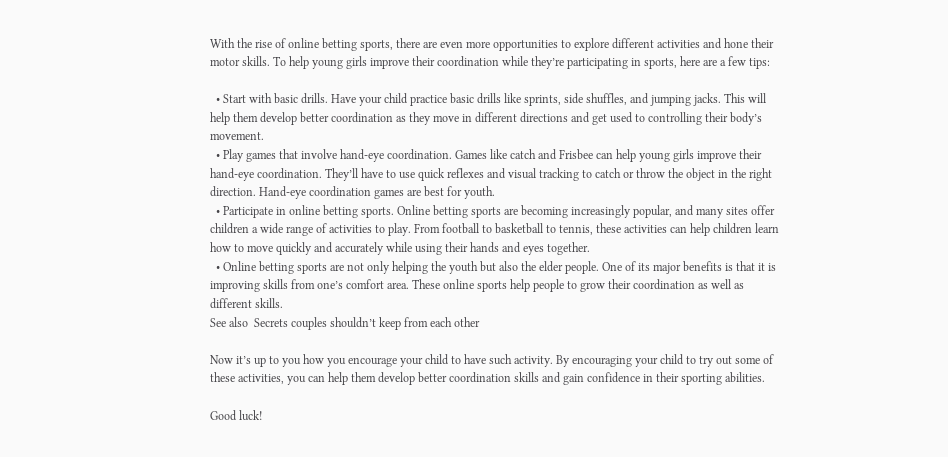With the rise of online betting sports, there are even more opportunities to explore different activities and hone their motor skills. To help young girls improve their coordination while they’re participating in sports, here are a few tips:

  • Start with basic drills. Have your child practice basic drills like sprints, side shuffles, and jumping jacks. This will help them develop better coordination as they move in different directions and get used to controlling their body’s movement.
  • Play games that involve hand-eye coordination. Games like catch and Frisbee can help young girls improve their hand-eye coordination. They’ll have to use quick reflexes and visual tracking to catch or throw the object in the right direction. Hand-eye coordination games are best for youth.
  • Participate in online betting sports. Online betting sports are becoming increasingly popular, and many sites offer children a wide range of activities to play. From football to basketball to tennis, these activities can help children learn how to move quickly and accurately while using their hands and eyes together.
  • Online betting sports are not only helping the youth but also the elder people. One of its major benefits is that it is improving skills from one’s comfort area. These online sports help people to grow their coordination as well as different skills.
See also  Secrets couples shouldn’t keep from each other

Now it’s up to you how you encourage your child to have such activity. By encouraging your child to try out some of these activities, you can help them develop better coordination skills and gain confidence in their sporting abilities.

Good luck!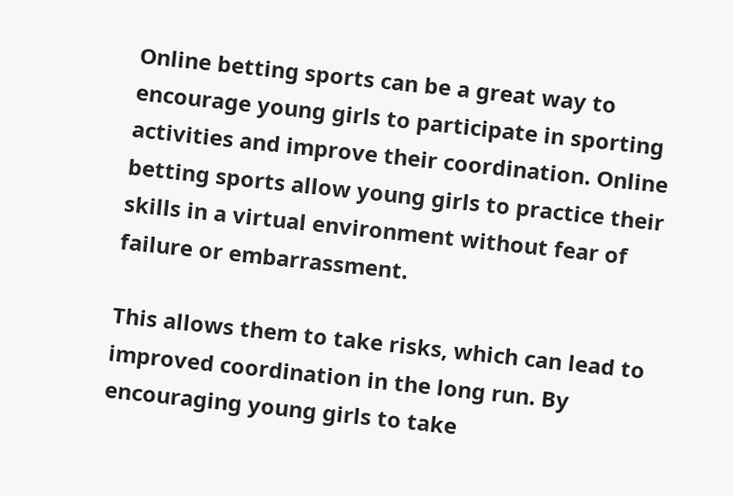Online betting sports can be a great way to encourage young girls to participate in sporting activities and improve their coordination. Online betting sports allow young girls to practice their skills in a virtual environment without fear of failure or embarrassment.

This allows them to take risks, which can lead to improved coordination in the long run. By encouraging young girls to take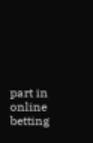part in online betting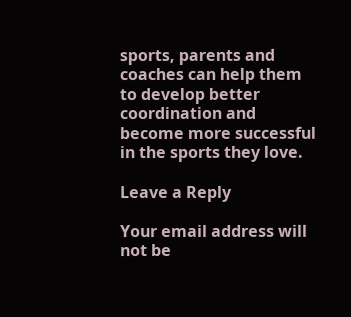sports, parents and coaches can help them to develop better coordination and become more successful in the sports they love.

Leave a Reply

Your email address will not be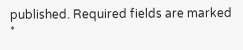published. Required fields are marked *